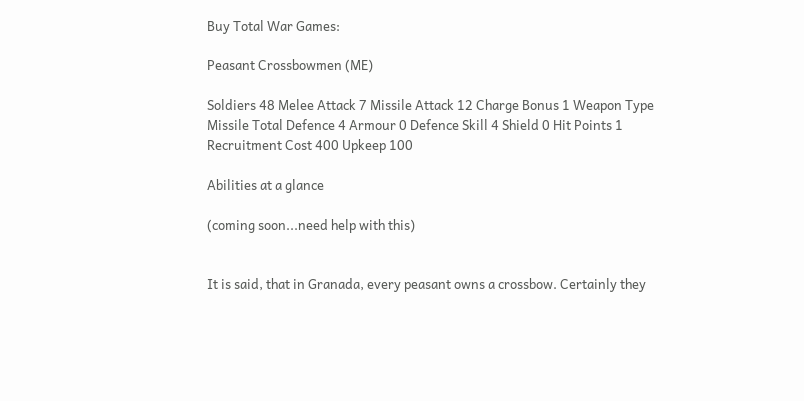Buy Total War Games:

Peasant Crossbowmen (ME)

Soldiers 48 Melee Attack 7 Missile Attack 12 Charge Bonus 1 Weapon Type Missile Total Defence 4 Armour 0 Defence Skill 4 Shield 0 Hit Points 1 Recruitment Cost 400 Upkeep 100

Abilities at a glance

(coming soon...need help with this)


It is said, that in Granada, every peasant owns a crossbow. Certainly they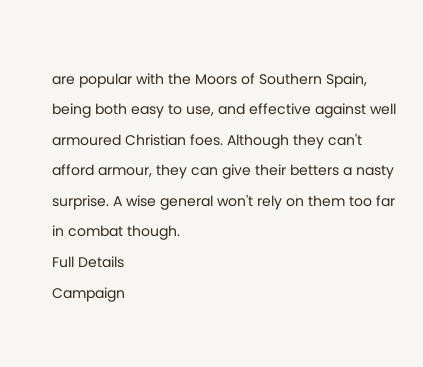are popular with the Moors of Southern Spain, being both easy to use, and effective against well armoured Christian foes. Although they can't afford armour, they can give their betters a nasty surprise. A wise general won't rely on them too far in combat though.
Full Details
Campaign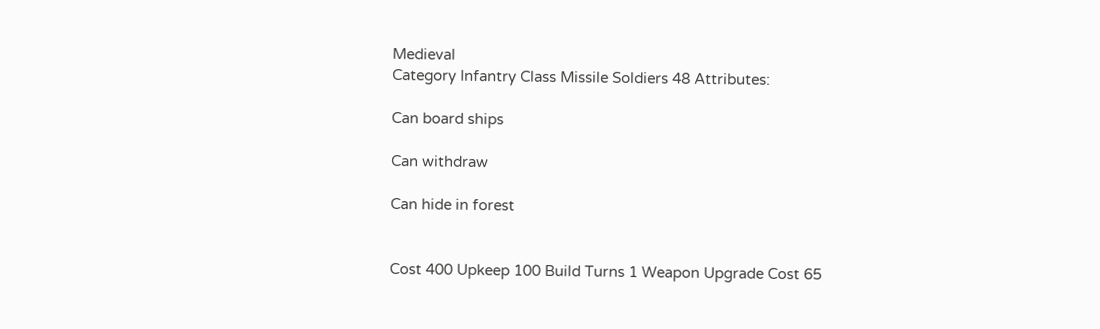Medieval
Category Infantry Class Missile Soldiers 48 Attributes:

Can board ships

Can withdraw

Can hide in forest


Cost 400 Upkeep 100 Build Turns 1 Weapon Upgrade Cost 65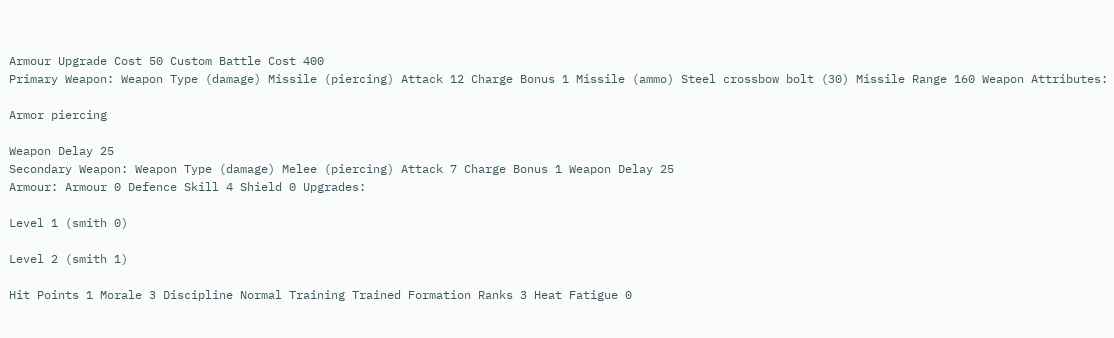Armour Upgrade Cost 50 Custom Battle Cost 400
Primary Weapon: Weapon Type (damage) Missile (piercing) Attack 12 Charge Bonus 1 Missile (ammo) Steel crossbow bolt (30) Missile Range 160 Weapon Attributes:

Armor piercing

Weapon Delay 25
Secondary Weapon: Weapon Type (damage) Melee (piercing) Attack 7 Charge Bonus 1 Weapon Delay 25
Armour: Armour 0 Defence Skill 4 Shield 0 Upgrades:

Level 1 (smith 0)

Level 2 (smith 1)

Hit Points 1 Morale 3 Discipline Normal Training Trained Formation Ranks 3 Heat Fatigue 0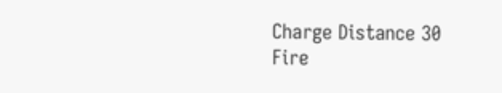Charge Distance 30 Fire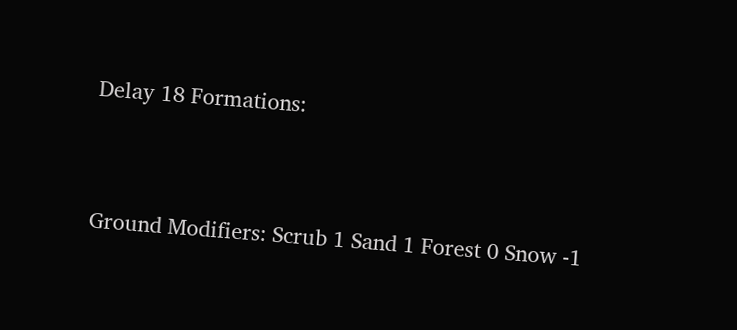Delay 18 Formations:


Ground Modifiers: Scrub 1 Sand 1 Forest 0 Snow -1